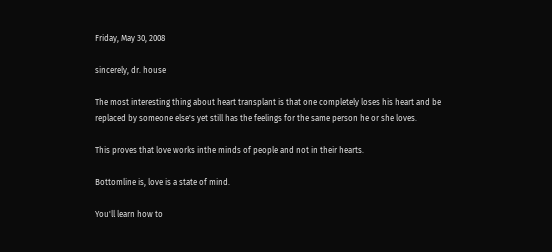Friday, May 30, 2008

sincerely, dr. house

The most interesting thing about heart transplant is that one completely loses his heart and be replaced by someone else's yet still has the feelings for the same person he or she loves.

This proves that love works inthe minds of people and not in their hearts.

Bottomline is, love is a state of mind.

You'll learn how to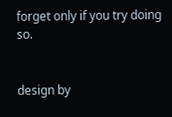forget only if you try doing so.


design by